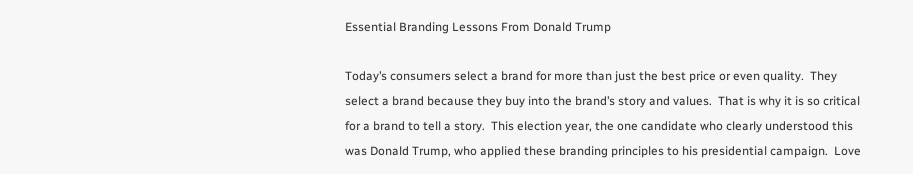Essential Branding Lessons From Donald Trump

Today’s consumers select a brand for more than just the best price or even quality.  They select a brand because they buy into the brand’s story and values.  That is why it is so critical for a brand to tell a story.  This election year, the one candidate who clearly understood this was Donald Trump, who applied these branding principles to his presidential campaign.  Love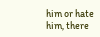him or hate him, there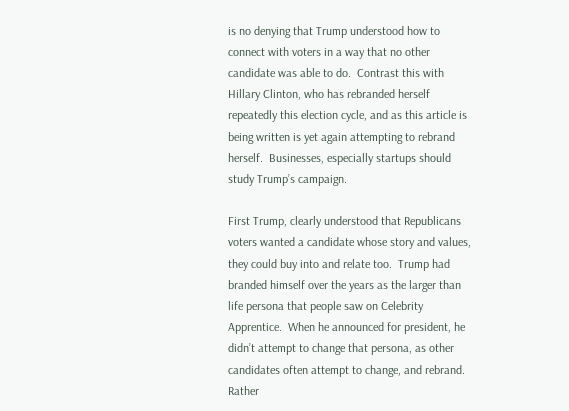is no denying that Trump understood how to connect with voters in a way that no other candidate was able to do.  Contrast this with Hillary Clinton, who has rebranded herself repeatedly this election cycle, and as this article is being written is yet again attempting to rebrand herself.  Businesses, especially startups should study Trump’s campaign.

First Trump, clearly understood that Republicans voters wanted a candidate whose story and values, they could buy into and relate too.  Trump had branded himself over the years as the larger than life persona that people saw on Celebrity Apprentice.  When he announced for president, he didn’t attempt to change that persona, as other candidates often attempt to change, and rebrand.  Rather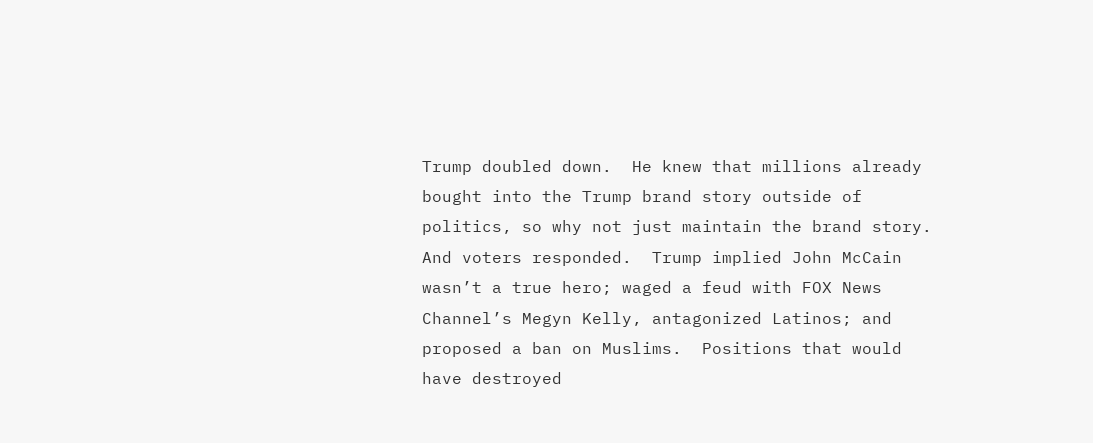Trump doubled down.  He knew that millions already bought into the Trump brand story outside of politics, so why not just maintain the brand story.  And voters responded.  Trump implied John McCain wasn’t a true hero; waged a feud with FOX News Channel’s Megyn Kelly, antagonized Latinos; and proposed a ban on Muslims.  Positions that would have destroyed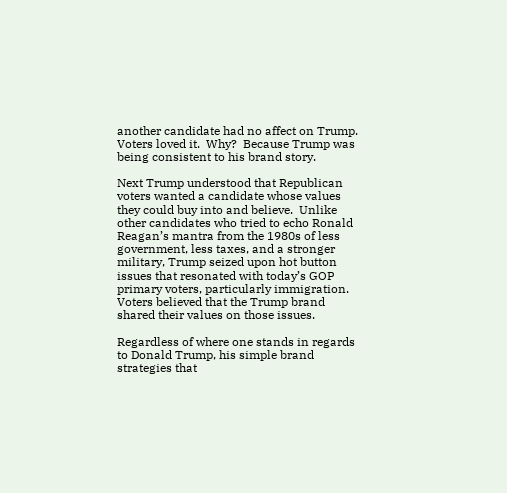another candidate had no affect on Trump.  Voters loved it.  Why?  Because Trump was being consistent to his brand story.

Next Trump understood that Republican voters wanted a candidate whose values they could buy into and believe.  Unlike other candidates who tried to echo Ronald Reagan’s mantra from the 1980s of less government, less taxes, and a stronger military, Trump seized upon hot button issues that resonated with today’s GOP primary voters, particularly immigration.  Voters believed that the Trump brand shared their values on those issues.

Regardless of where one stands in regards to Donald Trump, his simple brand strategies that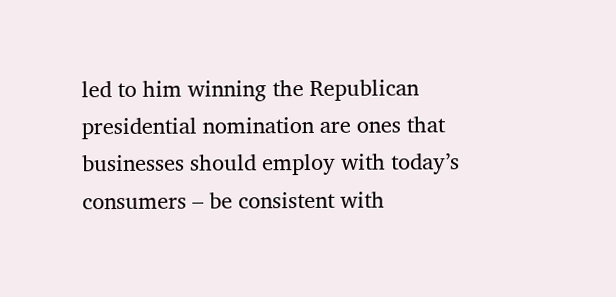led to him winning the Republican presidential nomination are ones that businesses should employ with today’s consumers – be consistent with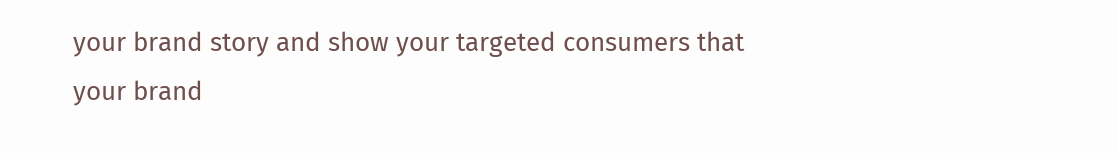your brand story and show your targeted consumers that your brand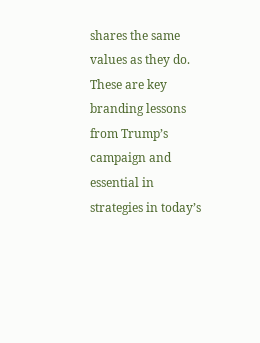shares the same values as they do.  These are key branding lessons from Trump’s campaign and essential in strategies in today’s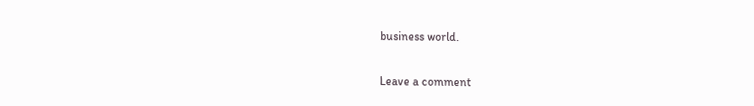business world.

Leave a comment